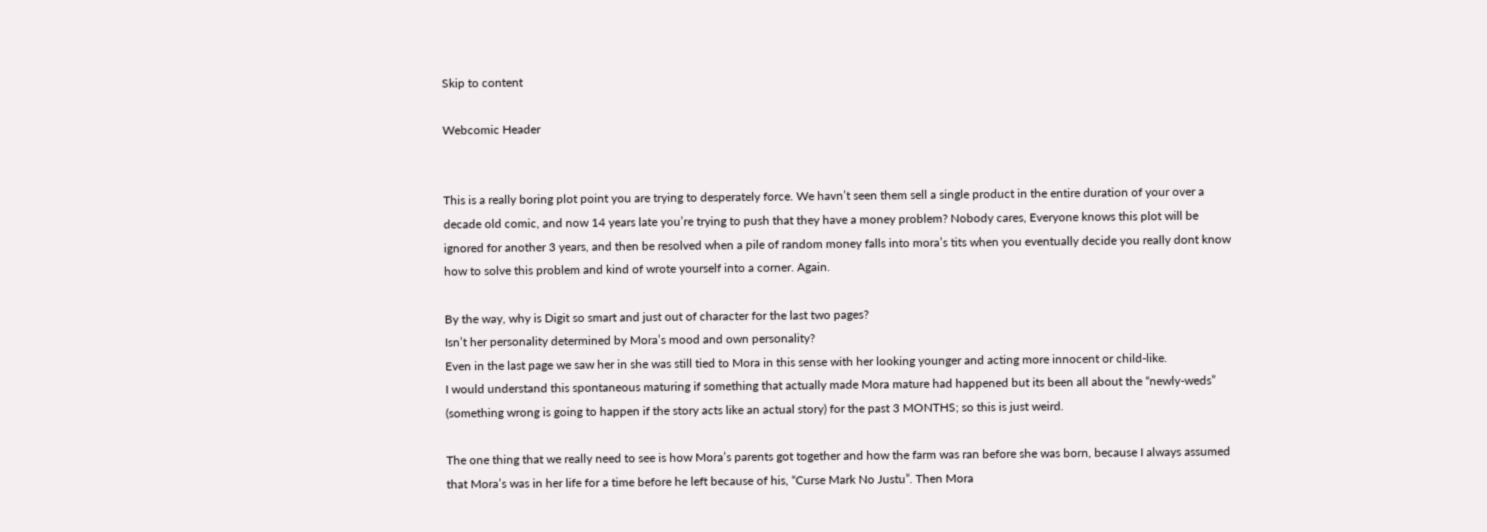Skip to content

Webcomic Header


This is a really boring plot point you are trying to desperately force. We havn’t seen them sell a single product in the entire duration of your over a decade old comic, and now 14 years late you’re trying to push that they have a money problem? Nobody cares, Everyone knows this plot will be ignored for another 3 years, and then be resolved when a pile of random money falls into mora’s tits when you eventually decide you really dont know how to solve this problem and kind of wrote yourself into a corner. Again.

By the way, why is Digit so smart and just out of character for the last two pages?
Isn’t her personality determined by Mora’s mood and own personality?
Even in the last page we saw her in she was still tied to Mora in this sense with her looking younger and acting more innocent or child-like.
I would understand this spontaneous maturing if something that actually made Mora mature had happened but its been all about the “newly-weds” (something wrong is going to happen if the story acts like an actual story) for the past 3 MONTHS; so this is just weird.

The one thing that we really need to see is how Mora’s parents got together and how the farm was ran before she was born, because I always assumed that Mora’s was in her life for a time before he left because of his, “Curse Mark No Justu”. Then Mora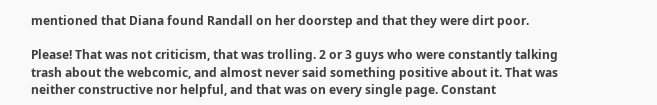mentioned that Diana found Randall on her doorstep and that they were dirt poor.

Please! That was not criticism, that was trolling. 2 or 3 guys who were constantly talking trash about the webcomic, and almost never said something positive about it. That was neither constructive nor helpful, and that was on every single page. Constant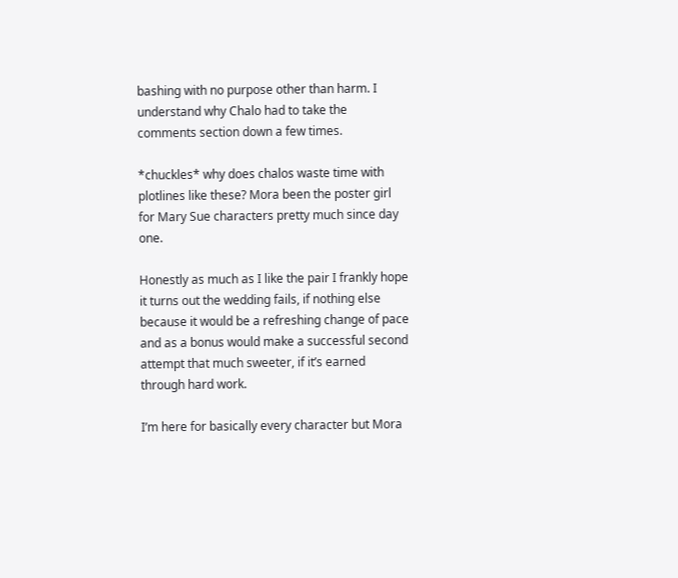bashing with no purpose other than harm. I understand why Chalo had to take the comments section down a few times.

*chuckles* why does chalos waste time with plotlines like these? Mora been the poster girl for Mary Sue characters pretty much since day one.

Honestly as much as I like the pair I frankly hope it turns out the wedding fails, if nothing else because it would be a refreshing change of pace and as a bonus would make a successful second attempt that much sweeter, if it’s earned through hard work.

I’m here for basically every character but Mora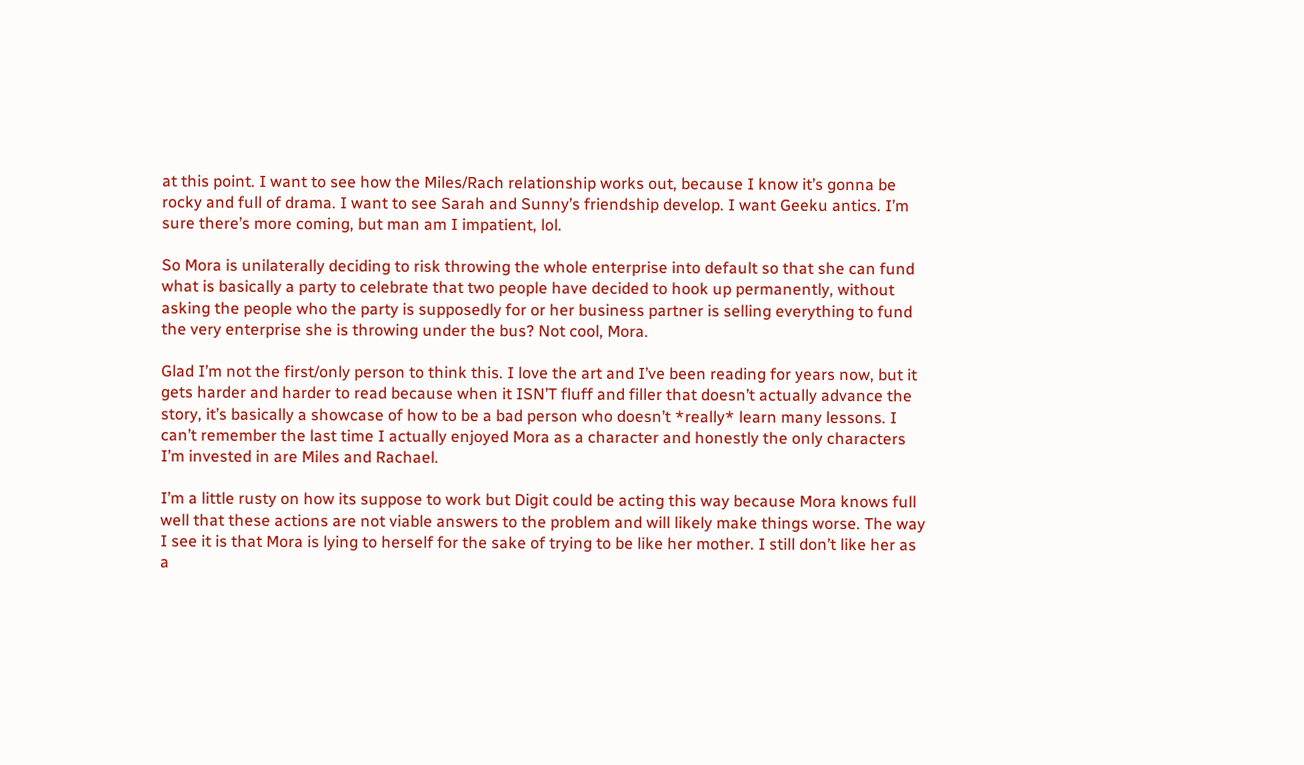at this point. I want to see how the Miles/Rach relationship works out, because I know it’s gonna be rocky and full of drama. I want to see Sarah and Sunny’s friendship develop. I want Geeku antics. I’m sure there’s more coming, but man am I impatient, lol.

So Mora is unilaterally deciding to risk throwing the whole enterprise into default so that she can fund what is basically a party to celebrate that two people have decided to hook up permanently, without asking the people who the party is supposedly for or her business partner is selling everything to fund the very enterprise she is throwing under the bus? Not cool, Mora.

Glad I’m not the first/only person to think this. I love the art and I’ve been reading for years now, but it gets harder and harder to read because when it ISN’T fluff and filler that doesn’t actually advance the story, it’s basically a showcase of how to be a bad person who doesn’t *really* learn many lessons. I can’t remember the last time I actually enjoyed Mora as a character and honestly the only characters I’m invested in are Miles and Rachael.

I’m a little rusty on how its suppose to work but Digit could be acting this way because Mora knows full well that these actions are not viable answers to the problem and will likely make things worse. The way I see it is that Mora is lying to herself for the sake of trying to be like her mother. I still don’t like her as a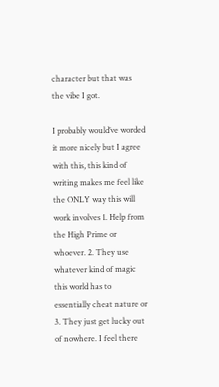character but that was the vibe I got.

I probably would’ve worded it more nicely but I agree with this, this kind of writing makes me feel like the ONLY way this will work involves 1. Help from the High Prime or whoever. 2. They use whatever kind of magic this world has to essentially cheat nature or 3. They just get lucky out of nowhere. I feel there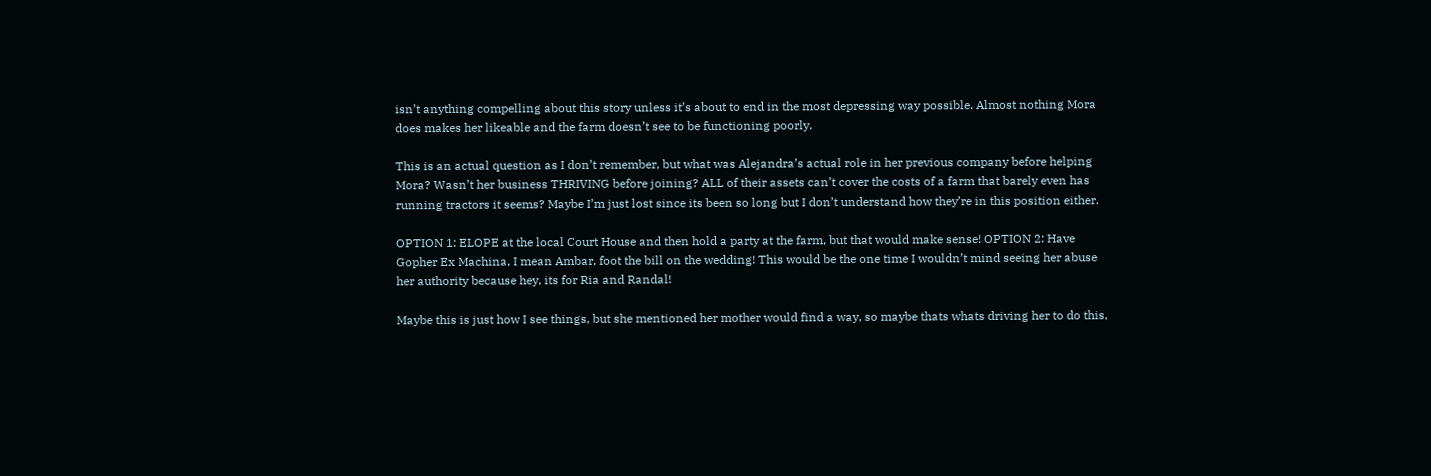isn’t anything compelling about this story unless it’s about to end in the most depressing way possible. Almost nothing Mora does makes her likeable and the farm doesn’t see to be functioning poorly.

This is an actual question as I don’t remember, but what was Alejandra’s actual role in her previous company before helping Mora? Wasn’t her business THRIVING before joining? ALL of their assets can’t cover the costs of a farm that barely even has running tractors it seems? Maybe I’m just lost since its been so long but I don’t understand how they’re in this position either.

OPTION 1: ELOPE at the local Court House and then hold a party at the farm, but that would make sense! OPTION 2: Have Gopher Ex Machina, I mean Ambar, foot the bill on the wedding! This would be the one time I wouldn’t mind seeing her abuse her authority because hey, its for Ria and Randal!

Maybe this is just how I see things, but she mentioned her mother would find a way, so maybe thats whats driving her to do this,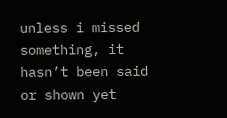unless i missed something, it hasn’t been said or shown yet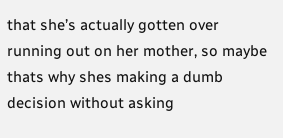that she’s actually gotten over running out on her mother, so maybe thats why shes making a dumb decision without asking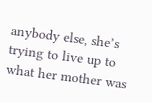anybody else, she’s trying to live up to what her mother was